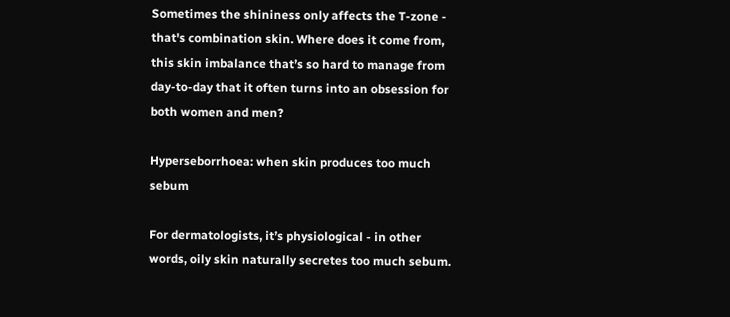Sometimes the shininess only affects the T-zone - that's combination skin. Where does it come from, this skin imbalance that’s so hard to manage from day-to-day that it often turns into an obsession for both women and men?

Hyperseborrhoea: when skin produces too much sebum

For dermatologists, it’s physiological - in other words, oily skin naturally secretes too much sebum.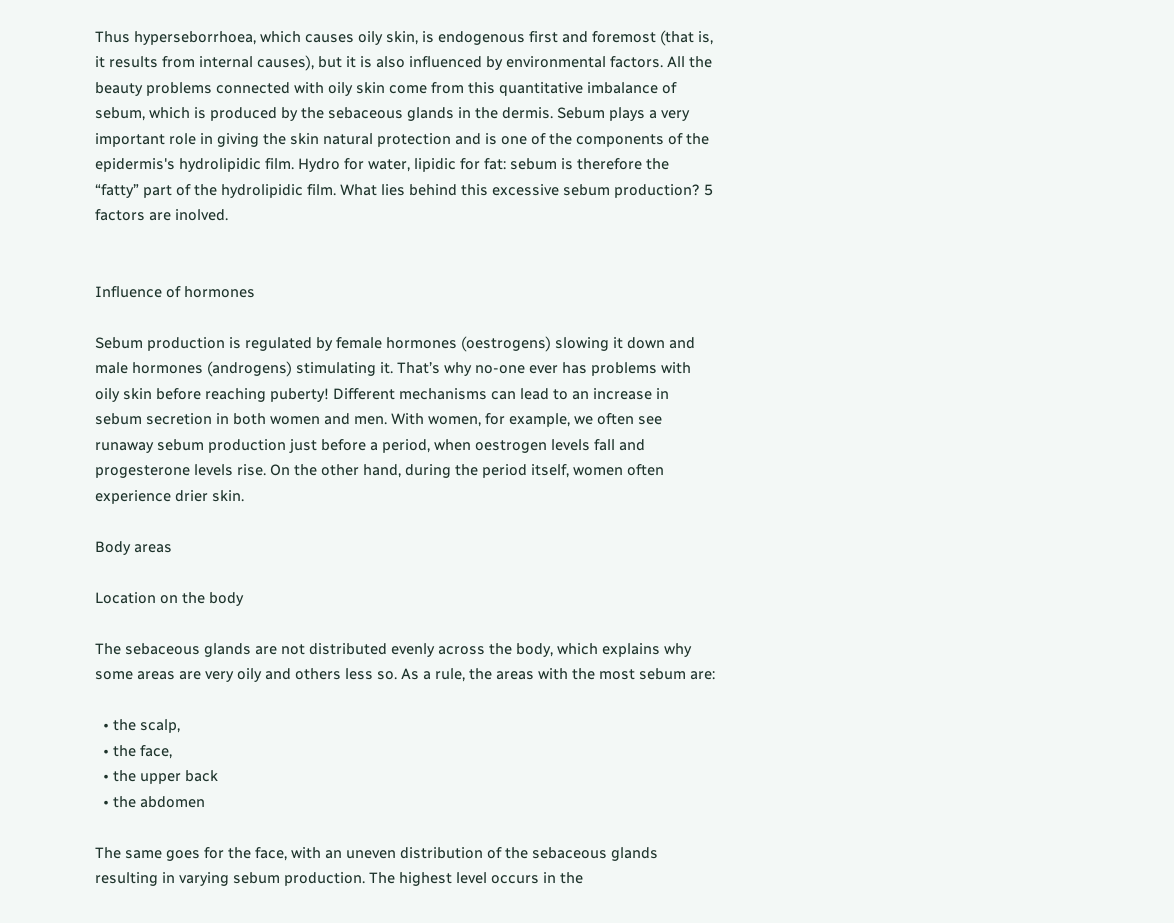Thus hyperseborrhoea, which causes oily skin, is endogenous first and foremost (that is, it results from internal causes), but it is also influenced by environmental factors. All the beauty problems connected with oily skin come from this quantitative imbalance of sebum, which is produced by the sebaceous glands in the dermis. Sebum plays a very important role in giving the skin natural protection and is one of the components of the epidermis's hydrolipidic film. Hydro for water, lipidic for fat: sebum is therefore the “fatty” part of the hydrolipidic film. What lies behind this excessive sebum production? 5 factors are inolved.


Influence of hormones

Sebum production is regulated by female hormones (oestrogens) slowing it down and male hormones (androgens) stimulating it. That’s why no-one ever has problems with oily skin before reaching puberty! Different mechanisms can lead to an increase in sebum secretion in both women and men. With women, for example, we often see runaway sebum production just before a period, when oestrogen levels fall and progesterone levels rise. On the other hand, during the period itself, women often experience drier skin.

Body areas

Location on the body

The sebaceous glands are not distributed evenly across the body, which explains why some areas are very oily and others less so. As a rule, the areas with the most sebum are:

  • the scalp,
  • the face,
  • the upper back
  • the abdomen

The same goes for the face, with an uneven distribution of the sebaceous glands resulting in varying sebum production. The highest level occurs in the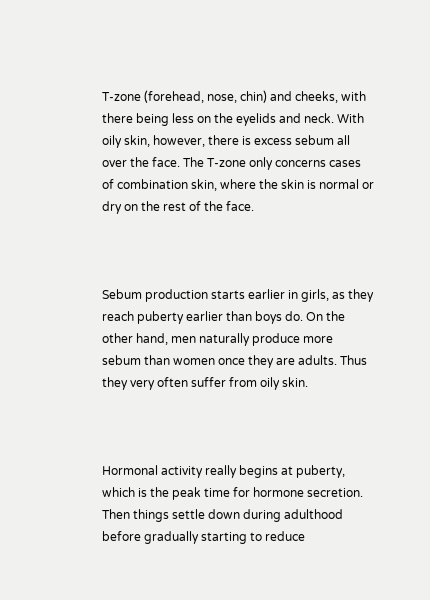T-zone (forehead, nose, chin) and cheeks, with there being less on the eyelids and neck. With oily skin, however, there is excess sebum all over the face. The T-zone only concerns cases of combination skin, where the skin is normal or dry on the rest of the face.



Sebum production starts earlier in girls, as they reach puberty earlier than boys do. On the other hand, men naturally produce more sebum than women once they are adults. Thus they very often suffer from oily skin.



Hormonal activity really begins at puberty, which is the peak time for hormone secretion. Then things settle down during adulthood before gradually starting to reduce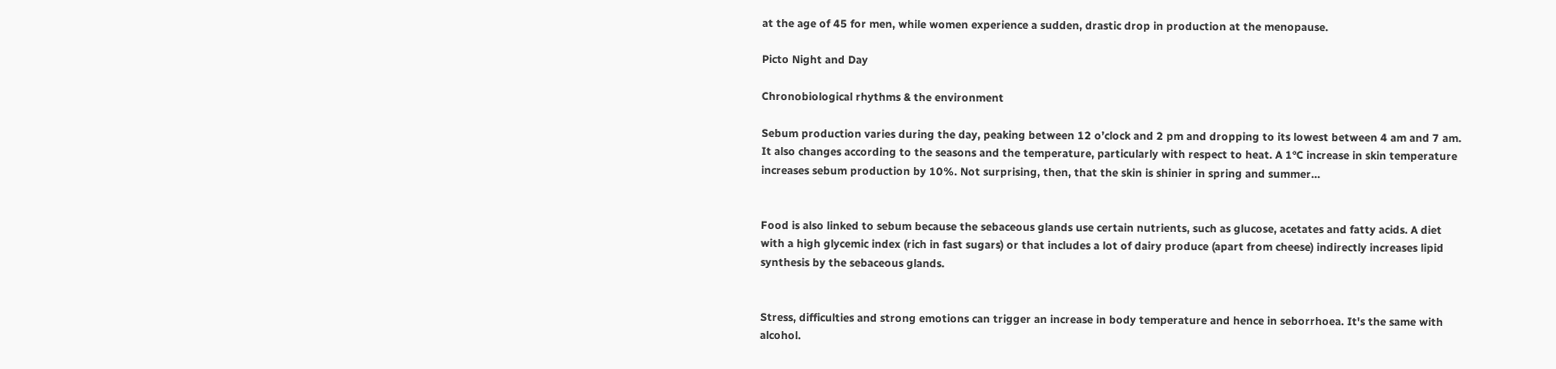at the age of 45 for men, while women experience a sudden, drastic drop in production at the menopause.

Picto Night and Day

Chronobiological rhythms & the environment

Sebum production varies during the day, peaking between 12 o’clock and 2 pm and dropping to its lowest between 4 am and 7 am. It also changes according to the seasons and the temperature, particularly with respect to heat. A 1°C increase in skin temperature increases sebum production by 10%. Not surprising, then, that the skin is shinier in spring and summer…


Food is also linked to sebum because the sebaceous glands use certain nutrients, such as glucose, acetates and fatty acids. A diet with a high glycemic index (rich in fast sugars) or that includes a lot of dairy produce (apart from cheese) indirectly increases lipid synthesis by the sebaceous glands.


Stress, difficulties and strong emotions can trigger an increase in body temperature and hence in seborrhoea. It's the same with alcohol.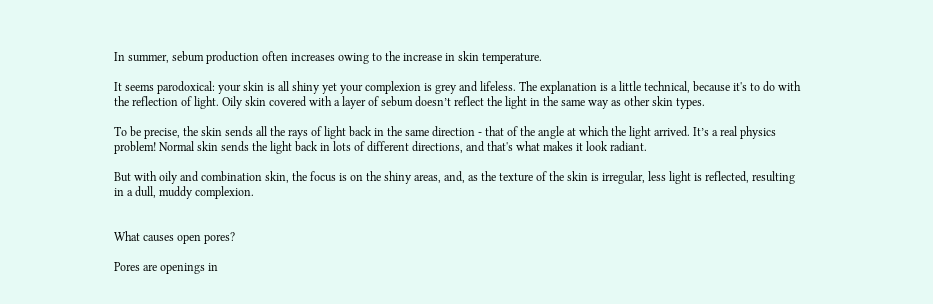In summer, sebum production often increases owing to the increase in skin temperature.

It seems parodoxical: your skin is all shiny yet your complexion is grey and lifeless. The explanation is a little technical, because it's to do with the reflection of light. Oily skin covered with a layer of sebum doesn’t reflect the light in the same way as other skin types.

To be precise, the skin sends all the rays of light back in the same direction - that of the angle at which the light arrived. It’s a real physics problem! Normal skin sends the light back in lots of different directions, and that's what makes it look radiant.

But with oily and combination skin, the focus is on the shiny areas, and, as the texture of the skin is irregular, less light is reflected, resulting in a dull, muddy complexion.


What causes open pores?

Pores are openings in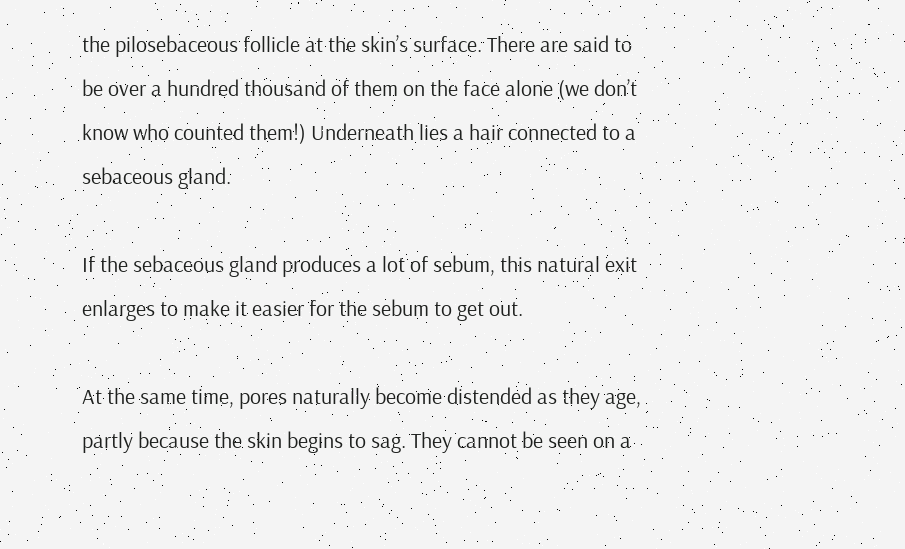the pilosebaceous follicle at the skin’s surface. There are said to be over a hundred thousand of them on the face alone (we don’t know who counted them!) Underneath lies a hair connected to a sebaceous gland.

If the sebaceous gland produces a lot of sebum, this natural exit enlarges to make it easier for the sebum to get out.

At the same time, pores naturally become distended as they age, partly because the skin begins to sag. They cannot be seen on a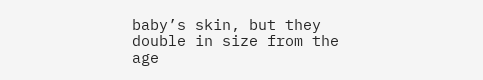baby’s skin, but they double in size from the age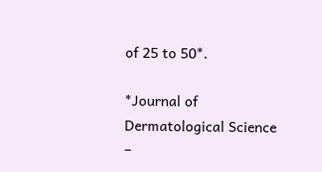of 25 to 50*.

*Journal of Dermatological Science –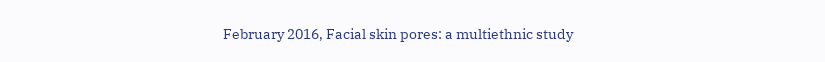February 2016, Facial skin pores: a multiethnic study